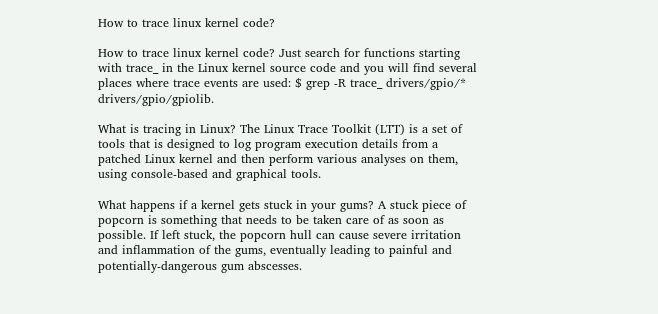How to trace linux kernel code?

How to trace linux kernel code? Just search for functions starting with trace_ in the Linux kernel source code and you will find several places where trace events are used: $ grep -R trace_ drivers/gpio/* drivers/gpio/gpiolib.

What is tracing in Linux? The Linux Trace Toolkit (LTT) is a set of tools that is designed to log program execution details from a patched Linux kernel and then perform various analyses on them, using console-based and graphical tools.

What happens if a kernel gets stuck in your gums? A stuck piece of popcorn is something that needs to be taken care of as soon as possible. If left stuck, the popcorn hull can cause severe irritation and inflammation of the gums, eventually leading to painful and potentially-dangerous gum abscesses.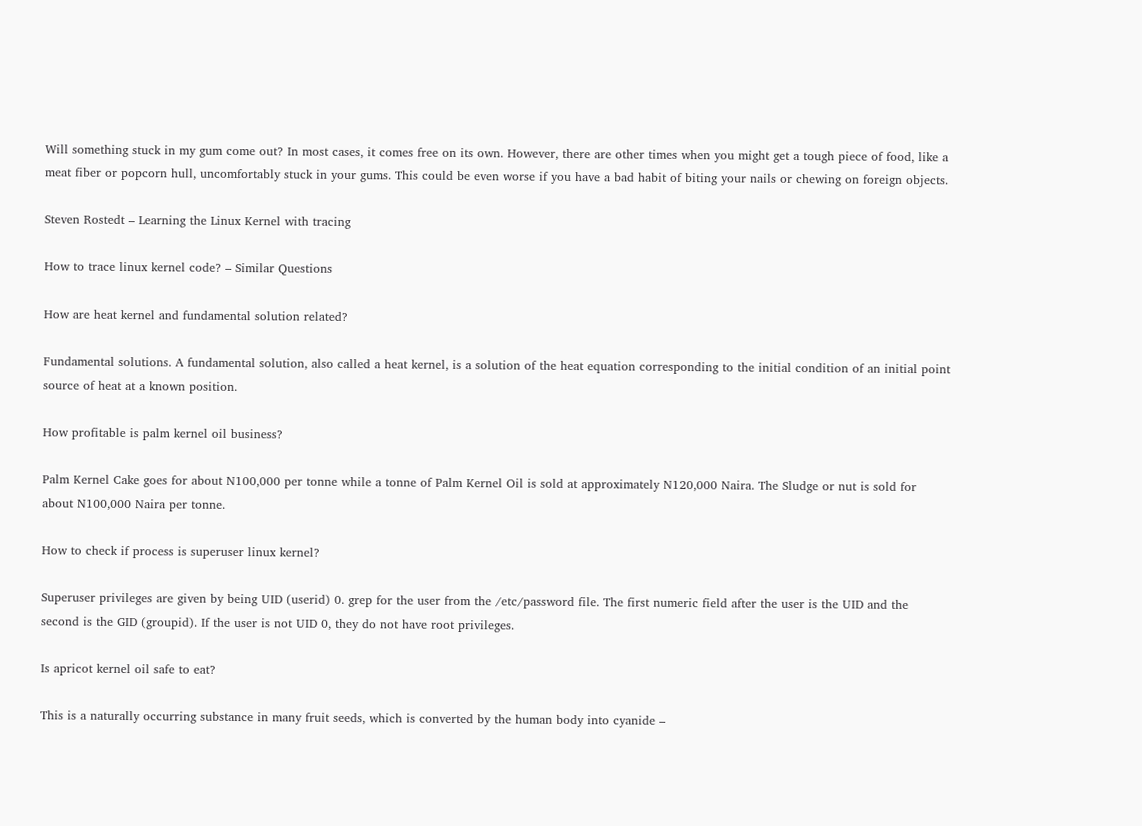Will something stuck in my gum come out? In most cases, it comes free on its own. However, there are other times when you might get a tough piece of food, like a meat fiber or popcorn hull, uncomfortably stuck in your gums. This could be even worse if you have a bad habit of biting your nails or chewing on foreign objects.

Steven Rostedt – Learning the Linux Kernel with tracing

How to trace linux kernel code? – Similar Questions

How are heat kernel and fundamental solution related?

Fundamental solutions. A fundamental solution, also called a heat kernel, is a solution of the heat equation corresponding to the initial condition of an initial point source of heat at a known position.

How profitable is palm kernel oil business?

Palm Kernel Cake goes for about N100,000 per tonne while a tonne of Palm Kernel Oil is sold at approximately N120,000 Naira. The Sludge or nut is sold for about N100,000 Naira per tonne.

How to check if process is superuser linux kernel?

Superuser privileges are given by being UID (userid) 0. grep for the user from the /etc/password file. The first numeric field after the user is the UID and the second is the GID (groupid). If the user is not UID 0, they do not have root privileges.

Is apricot kernel oil safe to eat?

This is a naturally occurring substance in many fruit seeds, which is converted by the human body into cyanide –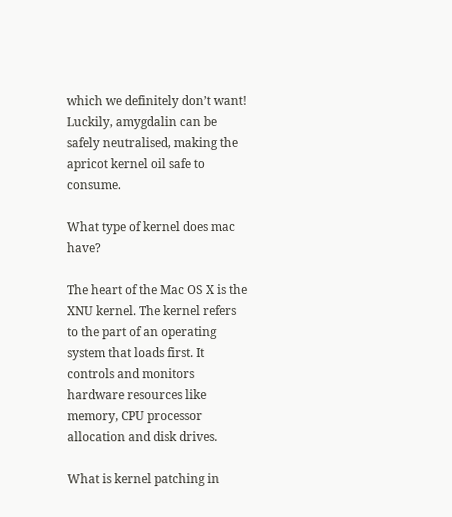which we definitely don’t want! Luckily, amygdalin can be safely neutralised, making the apricot kernel oil safe to consume.

What type of kernel does mac have?

The heart of the Mac OS X is the XNU kernel. The kernel refers to the part of an operating system that loads first. It controls and monitors hardware resources like memory, CPU processor allocation and disk drives.

What is kernel patching in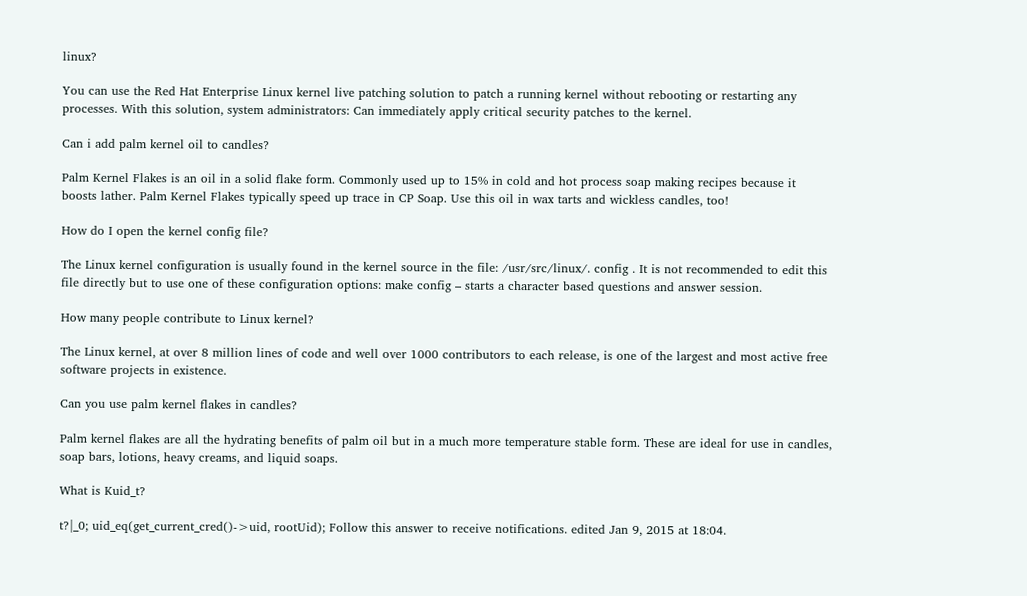linux?

You can use the Red Hat Enterprise Linux kernel live patching solution to patch a running kernel without rebooting or restarting any processes. With this solution, system administrators: Can immediately apply critical security patches to the kernel.

Can i add palm kernel oil to candles?

Palm Kernel Flakes is an oil in a solid flake form. Commonly used up to 15% in cold and hot process soap making recipes because it boosts lather. Palm Kernel Flakes typically speed up trace in CP Soap. Use this oil in wax tarts and wickless candles, too!

How do I open the kernel config file?

The Linux kernel configuration is usually found in the kernel source in the file: /usr/src/linux/. config . It is not recommended to edit this file directly but to use one of these configuration options: make config – starts a character based questions and answer session.

How many people contribute to Linux kernel?

The Linux kernel, at over 8 million lines of code and well over 1000 contributors to each release, is one of the largest and most active free software projects in existence.

Can you use palm kernel flakes in candles?

Palm kernel flakes are all the hydrating benefits of palm oil but in a much more temperature stable form. These are ideal for use in candles, soap bars, lotions, heavy creams, and liquid soaps.

What is Kuid_t?

t?|_0; uid_eq(get_current_cred()->uid, rootUid); Follow this answer to receive notifications. edited Jan 9, 2015 at 18:04.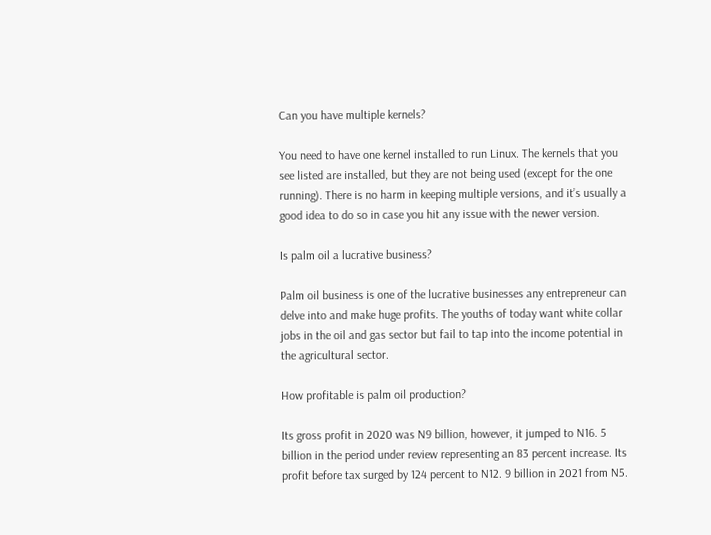Can you have multiple kernels?

You need to have one kernel installed to run Linux. The kernels that you see listed are installed, but they are not being used (except for the one running). There is no harm in keeping multiple versions, and it’s usually a good idea to do so in case you hit any issue with the newer version.

Is palm oil a lucrative business?

Palm oil business is one of the lucrative businesses any entrepreneur can delve into and make huge profits. The youths of today want white collar jobs in the oil and gas sector but fail to tap into the income potential in the agricultural sector.

How profitable is palm oil production?

Its gross profit in 2020 was N9 billion, however, it jumped to N16. 5 billion in the period under review representing an 83 percent increase. Its profit before tax surged by 124 percent to N12. 9 billion in 2021 from N5.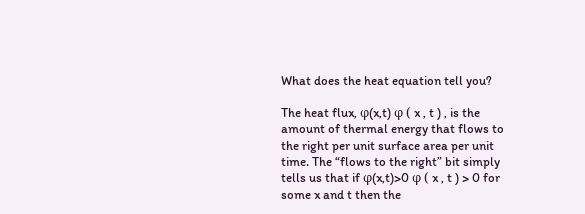What does the heat equation tell you?

The heat flux, φ(x,t) φ ( x , t ) , is the amount of thermal energy that flows to the right per unit surface area per unit time. The “flows to the right” bit simply tells us that if φ(x,t)>0 φ ( x , t ) > 0 for some x and t then the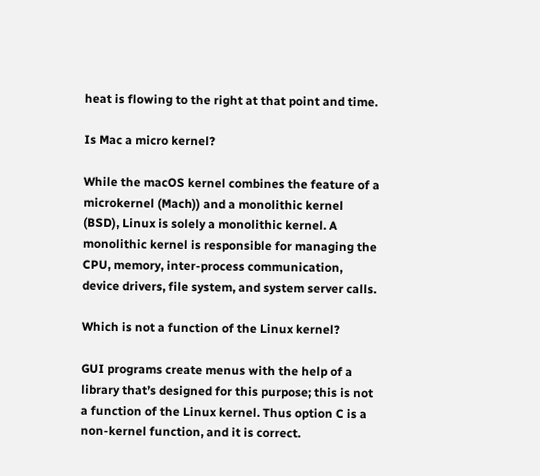heat is flowing to the right at that point and time.

Is Mac a micro kernel?

While the macOS kernel combines the feature of a microkernel (Mach)) and a monolithic kernel (BSD), Linux is solely a monolithic kernel. A monolithic kernel is responsible for managing the CPU, memory, inter-process communication, device drivers, file system, and system server calls.

Which is not a function of the Linux kernel?

GUI programs create menus with the help of a library that’s designed for this purpose; this is not a function of the Linux kernel. Thus option C is a non-kernel function, and it is correct.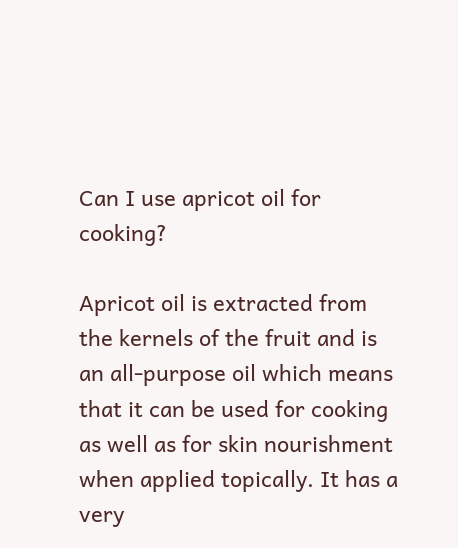Can I use apricot oil for cooking?

Apricot oil is extracted from the kernels of the fruit and is an all-purpose oil which means that it can be used for cooking as well as for skin nourishment when applied topically. It has a very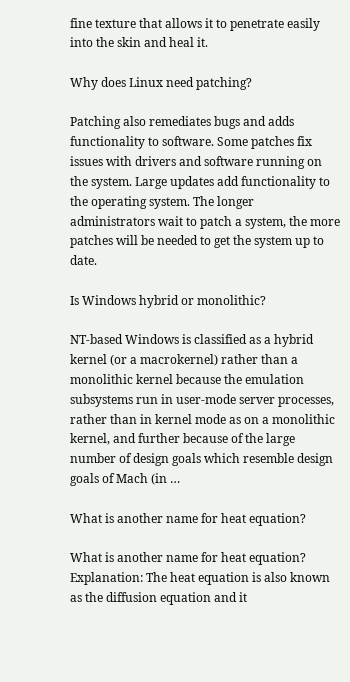fine texture that allows it to penetrate easily into the skin and heal it.

Why does Linux need patching?

Patching also remediates bugs and adds functionality to software. Some patches fix issues with drivers and software running on the system. Large updates add functionality to the operating system. The longer administrators wait to patch a system, the more patches will be needed to get the system up to date.

Is Windows hybrid or monolithic?

NT-based Windows is classified as a hybrid kernel (or a macrokernel) rather than a monolithic kernel because the emulation subsystems run in user-mode server processes, rather than in kernel mode as on a monolithic kernel, and further because of the large number of design goals which resemble design goals of Mach (in …

What is another name for heat equation?

What is another name for heat equation? Explanation: The heat equation is also known as the diffusion equation and it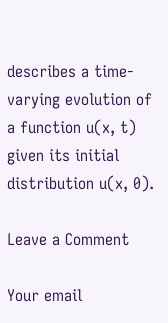describes a time-varying evolution of a function u(x, t) given its initial distribution u(x, 0).

Leave a Comment

Your email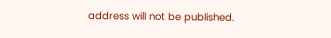address will not be published.